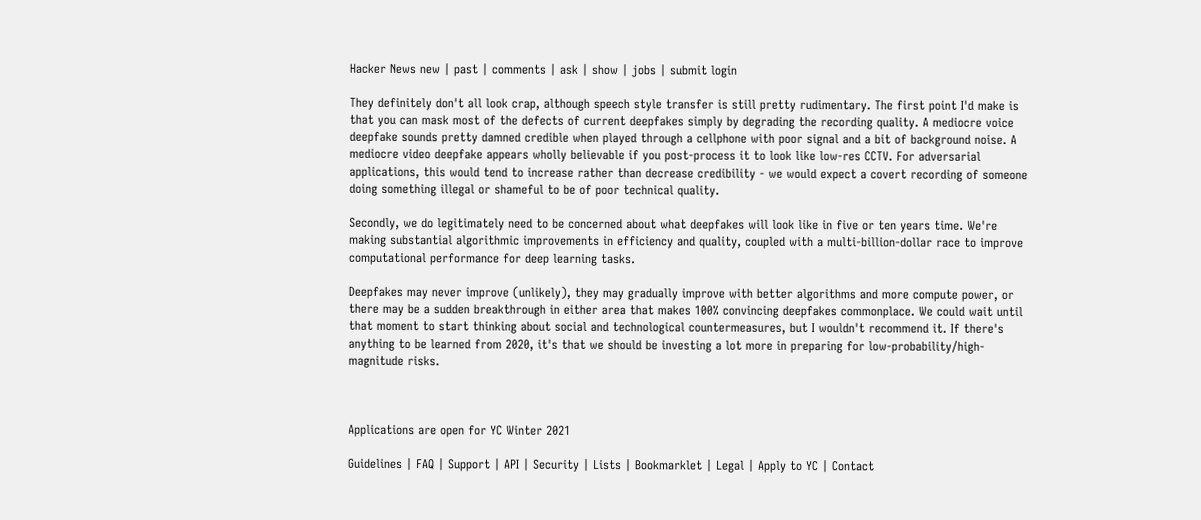Hacker News new | past | comments | ask | show | jobs | submit login

They definitely don't all look crap, although speech style transfer is still pretty rudimentary. The first point I'd make is that you can mask most of the defects of current deepfakes simply by degrading the recording quality. A mediocre voice deepfake sounds pretty damned credible when played through a cellphone with poor signal and a bit of background noise. A mediocre video deepfake appears wholly believable if you post-process it to look like low-res CCTV. For adversarial applications, this would tend to increase rather than decrease credibility - we would expect a covert recording of someone doing something illegal or shameful to be of poor technical quality.

Secondly, we do legitimately need to be concerned about what deepfakes will look like in five or ten years time. We're making substantial algorithmic improvements in efficiency and quality, coupled with a multi-billion-dollar race to improve computational performance for deep learning tasks.

Deepfakes may never improve (unlikely), they may gradually improve with better algorithms and more compute power, or there may be a sudden breakthrough in either area that makes 100% convincing deepfakes commonplace. We could wait until that moment to start thinking about social and technological countermeasures, but I wouldn't recommend it. If there's anything to be learned from 2020, it's that we should be investing a lot more in preparing for low-probability/high-magnitude risks.



Applications are open for YC Winter 2021

Guidelines | FAQ | Support | API | Security | Lists | Bookmarklet | Legal | Apply to YC | Contact